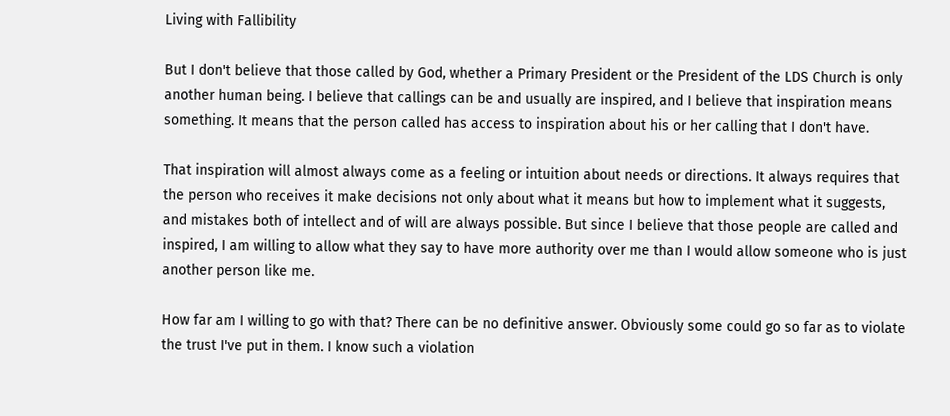Living with Fallibility

But I don't believe that those called by God, whether a Primary President or the President of the LDS Church is only another human being. I believe that callings can be and usually are inspired, and I believe that inspiration means something. It means that the person called has access to inspiration about his or her calling that I don't have.

That inspiration will almost always come as a feeling or intuition about needs or directions. It always requires that the person who receives it make decisions not only about what it means but how to implement what it suggests, and mistakes both of intellect and of will are always possible. But since I believe that those people are called and inspired, I am willing to allow what they say to have more authority over me than I would allow someone who is just another person like me.

How far am I willing to go with that? There can be no definitive answer. Obviously some could go so far as to violate the trust I've put in them. I know such a violation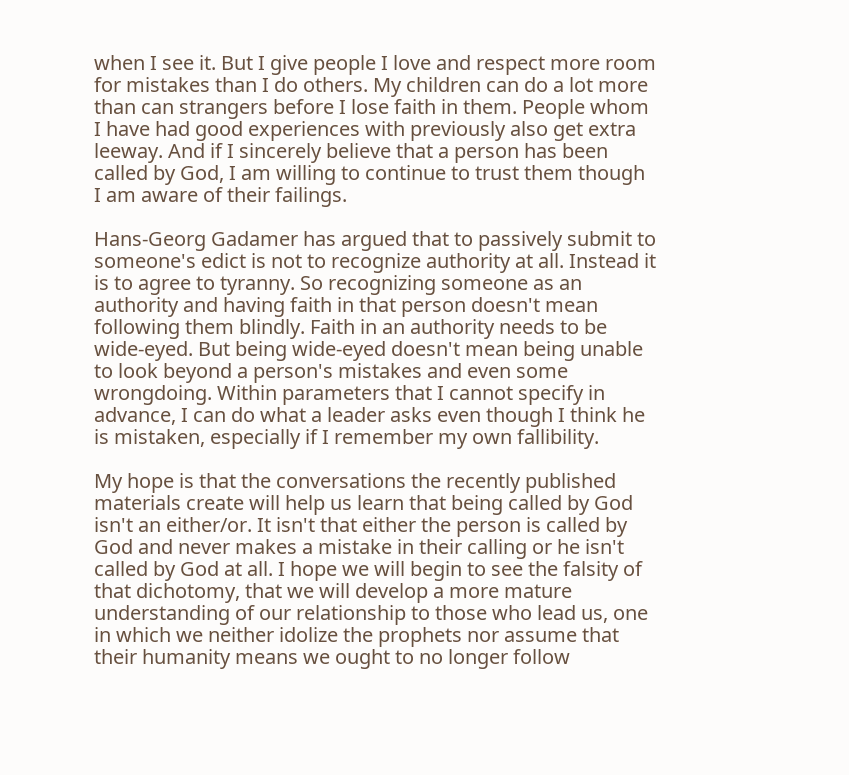when I see it. But I give people I love and respect more room for mistakes than I do others. My children can do a lot more than can strangers before I lose faith in them. People whom I have had good experiences with previously also get extra leeway. And if I sincerely believe that a person has been called by God, I am willing to continue to trust them though I am aware of their failings.

Hans-Georg Gadamer has argued that to passively submit to someone's edict is not to recognize authority at all. Instead it is to agree to tyranny. So recognizing someone as an authority and having faith in that person doesn't mean following them blindly. Faith in an authority needs to be wide-eyed. But being wide-eyed doesn't mean being unable to look beyond a person's mistakes and even some wrongdoing. Within parameters that I cannot specify in advance, I can do what a leader asks even though I think he is mistaken, especially if I remember my own fallibility.

My hope is that the conversations the recently published materials create will help us learn that being called by God isn't an either/or. It isn't that either the person is called by God and never makes a mistake in their calling or he isn't called by God at all. I hope we will begin to see the falsity of that dichotomy, that we will develop a more mature understanding of our relationship to those who lead us, one in which we neither idolize the prophets nor assume that their humanity means we ought to no longer follow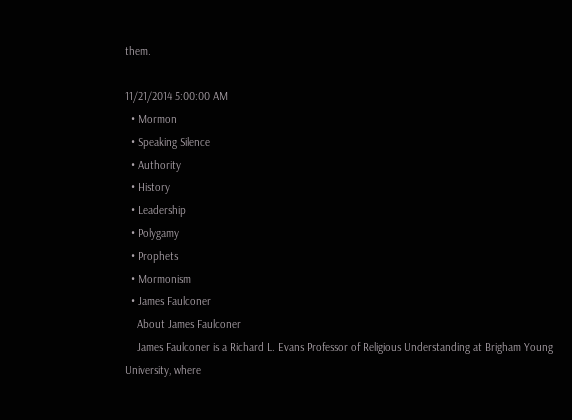them.

11/21/2014 5:00:00 AM
  • Mormon
  • Speaking Silence
  • Authority
  • History
  • Leadership
  • Polygamy
  • Prophets
  • Mormonism
  • James Faulconer
    About James Faulconer
    James Faulconer is a Richard L. Evans Professor of Religious Understanding at Brigham Young University, where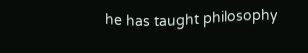he has taught philosophy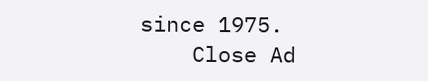since 1975.
    Close Ad